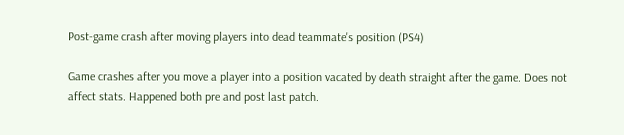Post-game crash after moving players into dead teammate's position (PS4)

Game crashes after you move a player into a position vacated by death straight after the game. Does not affect stats. Happened both pre and post last patch.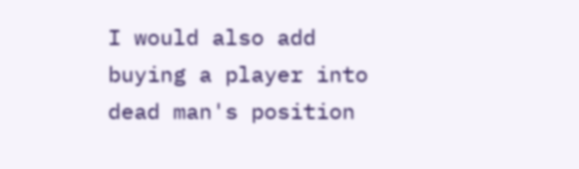I would also add buying a player into dead man's position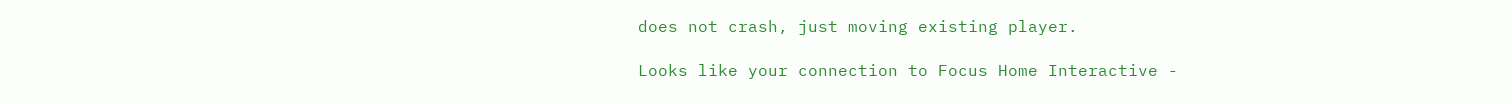does not crash, just moving existing player.

Looks like your connection to Focus Home Interactive -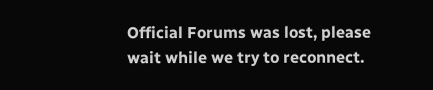Official Forums was lost, please wait while we try to reconnect.